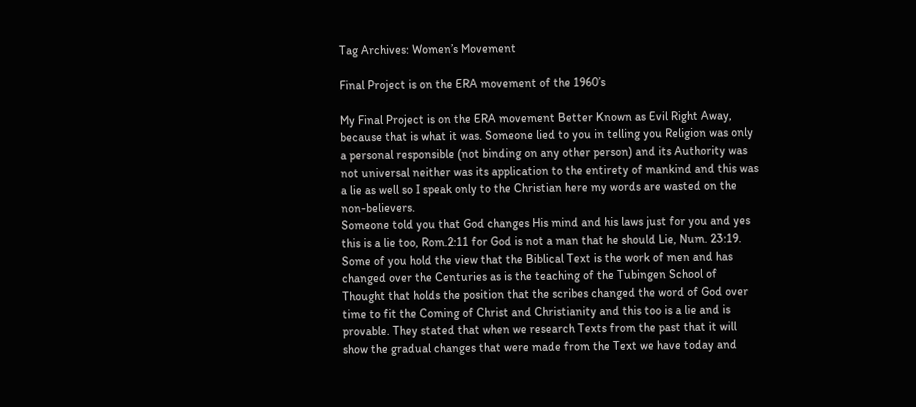Tag Archives: Women’s Movement

Final Project is on the ERA movement of the 1960’s

My Final Project is on the ERA movement Better Known as Evil Right Away, because that is what it was. Someone lied to you in telling you Religion was only a personal responsible (not binding on any other person) and its Authority was not universal neither was its application to the entirety of mankind and this was a lie as well so I speak only to the Christian here my words are wasted on the non-believers.
Someone told you that God changes His mind and his laws just for you and yes this is a lie too, Rom.2:11 for God is not a man that he should Lie, Num. 23:19. Some of you hold the view that the Biblical Text is the work of men and has changed over the Centuries as is the teaching of the Tubingen School of Thought that holds the position that the scribes changed the word of God over time to fit the Coming of Christ and Christianity and this too is a lie and is provable. They stated that when we research Texts from the past that it will show the gradual changes that were made from the Text we have today and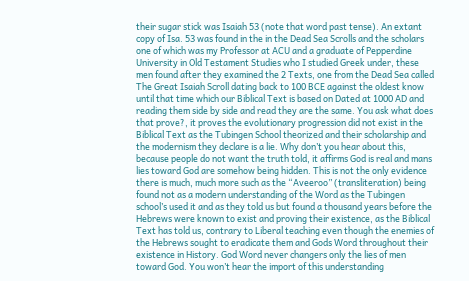their sugar stick was Isaiah 53 (note that word past tense). An extant copy of Isa. 53 was found in the in the Dead Sea Scrolls and the scholars one of which was my Professor at ACU and a graduate of Pepperdine University in Old Testament Studies who I studied Greek under, these men found after they examined the 2 Texts, one from the Dead Sea called The Great Isaiah Scroll dating back to 100 BCE against the oldest know until that time which our Biblical Text is based on Dated at 1000 AD and reading them side by side and read they are the same. You ask what does that prove?, it proves the evolutionary progression did not exist in the Biblical Text as the Tubingen School theorized and their scholarship and the modernism they declare is a lie. Why don’t you hear about this, because people do not want the truth told, it affirms God is real and mans lies toward God are somehow being hidden. This is not the only evidence there is much, much more such as the “Aveeroo” (transliteration) being found not as a modern understanding of the Word as the Tubingen school’s used it and as they told us but found a thousand years before the Hebrews were known to exist and proving their existence, as the Biblical Text has told us, contrary to Liberal teaching even though the enemies of the Hebrews sought to eradicate them and Gods Word throughout their existence in History. God Word never changers only the lies of men toward God. You won’t hear the import of this understanding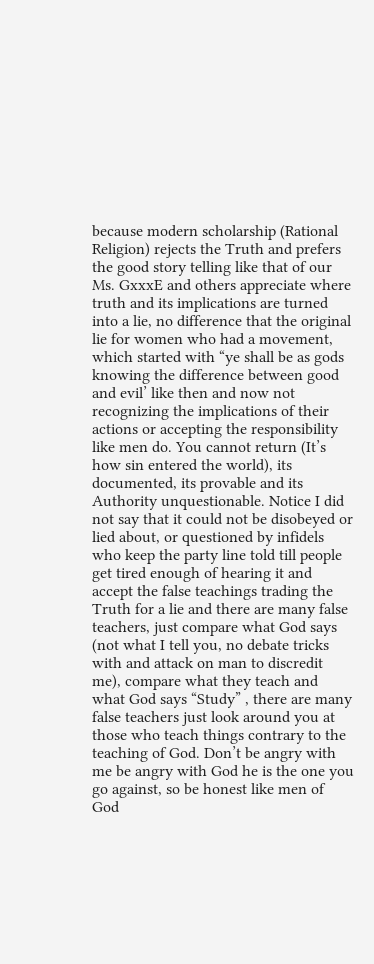because modern scholarship (Rational Religion) rejects the Truth and prefers the good story telling like that of our Ms. GxxxE and others appreciate where truth and its implications are turned into a lie, no difference that the original lie for women who had a movement, which started with “ye shall be as gods knowing the difference between good and evil’ like then and now not recognizing the implications of their actions or accepting the responsibility like men do. You cannot return (It’s how sin entered the world), its documented, its provable and its Authority unquestionable. Notice I did not say that it could not be disobeyed or lied about, or questioned by infidels who keep the party line told till people get tired enough of hearing it and accept the false teachings trading the Truth for a lie and there are many false teachers, just compare what God says (not what I tell you, no debate tricks with and attack on man to discredit me), compare what they teach and what God says “Study” , there are many false teachers just look around you at those who teach things contrary to the teaching of God. Don’t be angry with me be angry with God he is the one you go against, so be honest like men of God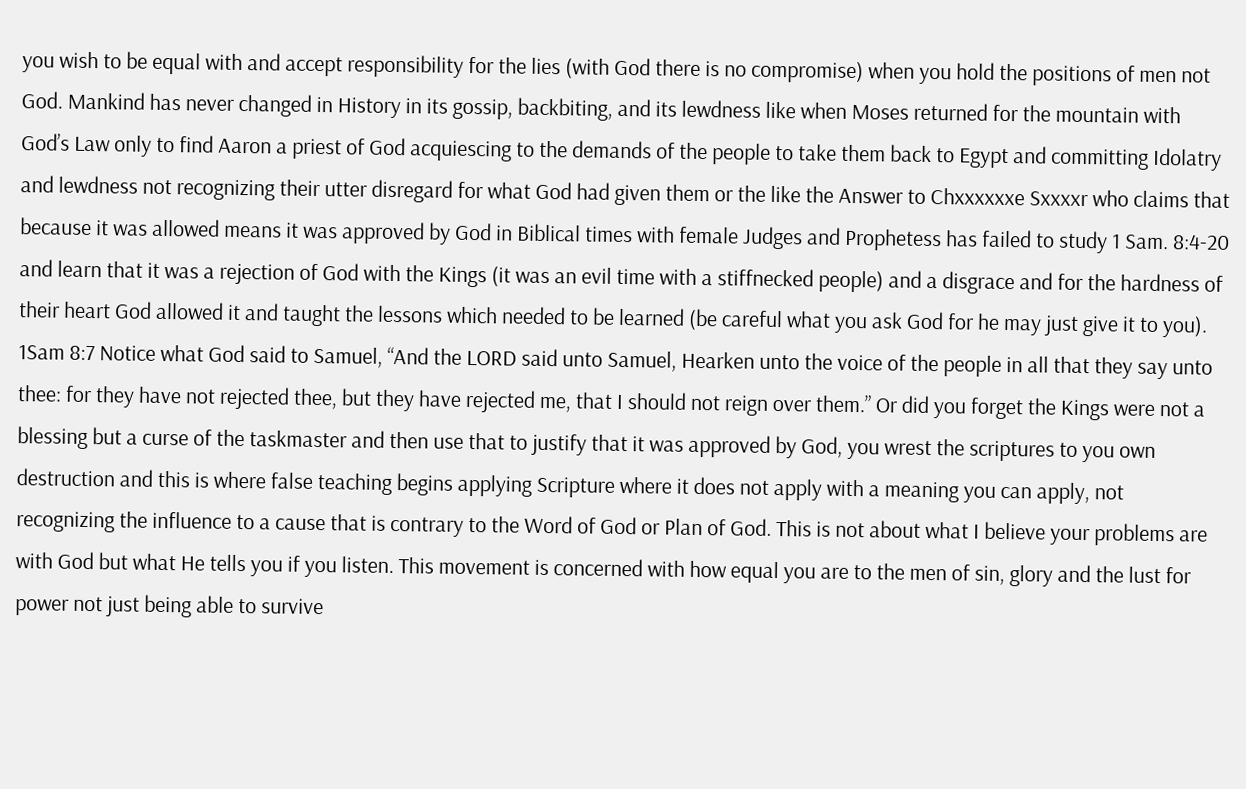you wish to be equal with and accept responsibility for the lies (with God there is no compromise) when you hold the positions of men not God. Mankind has never changed in History in its gossip, backbiting, and its lewdness like when Moses returned for the mountain with God’s Law only to find Aaron a priest of God acquiescing to the demands of the people to take them back to Egypt and committing Idolatry and lewdness not recognizing their utter disregard for what God had given them or the like the Answer to Chxxxxxxe Sxxxxr who claims that because it was allowed means it was approved by God in Biblical times with female Judges and Prophetess has failed to study 1 Sam. 8:4-20 and learn that it was a rejection of God with the Kings (it was an evil time with a stiffnecked people) and a disgrace and for the hardness of their heart God allowed it and taught the lessons which needed to be learned (be careful what you ask God for he may just give it to you). 1Sam 8:7 Notice what God said to Samuel, “And the LORD said unto Samuel, Hearken unto the voice of the people in all that they say unto thee: for they have not rejected thee, but they have rejected me, that I should not reign over them.” Or did you forget the Kings were not a blessing but a curse of the taskmaster and then use that to justify that it was approved by God, you wrest the scriptures to you own destruction and this is where false teaching begins applying Scripture where it does not apply with a meaning you can apply, not recognizing the influence to a cause that is contrary to the Word of God or Plan of God. This is not about what I believe your problems are with God but what He tells you if you listen. This movement is concerned with how equal you are to the men of sin, glory and the lust for power not just being able to survive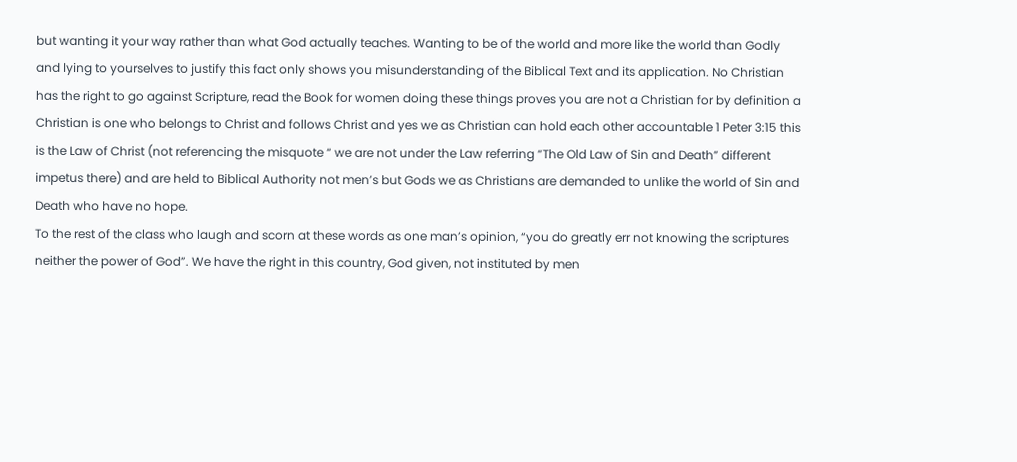but wanting it your way rather than what God actually teaches. Wanting to be of the world and more like the world than Godly and lying to yourselves to justify this fact only shows you misunderstanding of the Biblical Text and its application. No Christian has the right to go against Scripture, read the Book for women doing these things proves you are not a Christian for by definition a Christian is one who belongs to Christ and follows Christ and yes we as Christian can hold each other accountable 1 Peter 3:15 this is the Law of Christ (not referencing the misquote “ we are not under the Law referring “The Old Law of Sin and Death” different impetus there) and are held to Biblical Authority not men’s but Gods we as Christians are demanded to unlike the world of Sin and Death who have no hope.
To the rest of the class who laugh and scorn at these words as one man’s opinion, “you do greatly err not knowing the scriptures neither the power of God”. We have the right in this country, God given, not instituted by men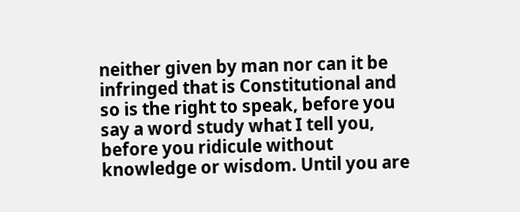neither given by man nor can it be infringed that is Constitutional and so is the right to speak, before you say a word study what I tell you, before you ridicule without knowledge or wisdom. Until you are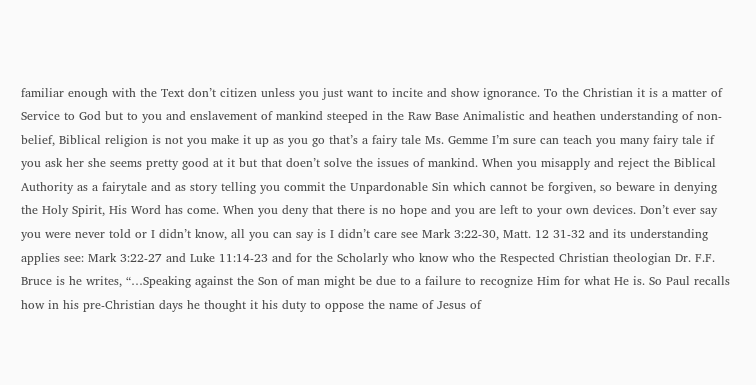familiar enough with the Text don’t citizen unless you just want to incite and show ignorance. To the Christian it is a matter of Service to God but to you and enslavement of mankind steeped in the Raw Base Animalistic and heathen understanding of non- belief, Biblical religion is not you make it up as you go that’s a fairy tale Ms. Gemme I’m sure can teach you many fairy tale if you ask her she seems pretty good at it but that doen’t solve the issues of mankind. When you misapply and reject the Biblical Authority as a fairytale and as story telling you commit the Unpardonable Sin which cannot be forgiven, so beware in denying the Holy Spirit, His Word has come. When you deny that there is no hope and you are left to your own devices. Don’t ever say you were never told or I didn’t know, all you can say is I didn’t care see Mark 3:22-30, Matt. 12 31-32 and its understanding applies see: Mark 3:22-27 and Luke 11:14-23 and for the Scholarly who know who the Respected Christian theologian Dr. F.F. Bruce is he writes, “…Speaking against the Son of man might be due to a failure to recognize Him for what He is. So Paul recalls how in his pre-Christian days he thought it his duty to oppose the name of Jesus of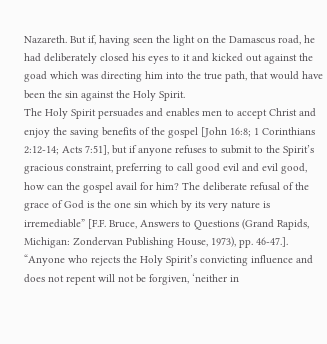Nazareth. But if, having seen the light on the Damascus road, he had deliberately closed his eyes to it and kicked out against the goad which was directing him into the true path, that would have been the sin against the Holy Spirit.
The Holy Spirit persuades and enables men to accept Christ and enjoy the saving benefits of the gospel [John 16:8; 1 Corinthians 2:12-14; Acts 7:51], but if anyone refuses to submit to the Spirit’s gracious constraint, preferring to call good evil and evil good, how can the gospel avail for him? The deliberate refusal of the grace of God is the one sin which by its very nature is irremediable” [F.F. Bruce, Answers to Questions (Grand Rapids, Michigan: Zondervan Publishing House, 1973), pp. 46-47.].
“Anyone who rejects the Holy Spirit’s convicting influence and does not repent will not be forgiven, ‘neither in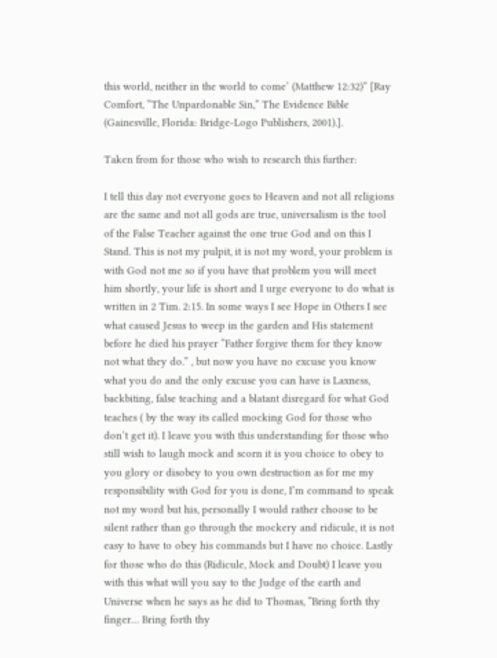this world, neither in the world to come’ (Matthew 12:32)” [Ray Comfort, “The Unpardonable Sin,” The Evidence Bible (Gainesville, Florida: Bridge-Logo Publishers, 2001).].

Taken from for those who wish to research this further:

I tell this day not everyone goes to Heaven and not all religions are the same and not all gods are true, universalism is the tool of the False Teacher against the one true God and on this I Stand. This is not my pulpit, it is not my word, your problem is with God not me so if you have that problem you will meet him shortly, your life is short and I urge everyone to do what is written in 2 Tim. 2:15. In some ways I see Hope in Others I see what caused Jesus to weep in the garden and His statement before he died his prayer “Father forgive them for they know not what they do.” , but now you have no excuse you know what you do and the only excuse you can have is Laxness, backbiting, false teaching and a blatant disregard for what God teaches ( by the way its called mocking God for those who don’t get it). I leave you with this understanding for those who still wish to laugh mock and scorn it is you choice to obey to you glory or disobey to you own destruction as for me my responsibility with God for you is done, I’m command to speak not my word but his, personally I would rather choose to be silent rather than go through the mockery and ridicule, it is not easy to have to obey his commands but I have no choice. Lastly for those who do this (Ridicule, Mock and Doubt) I leave you with this what will you say to the Judge of the earth and Universe when he says as he did to Thomas, “Bring forth thy finger… Bring forth thy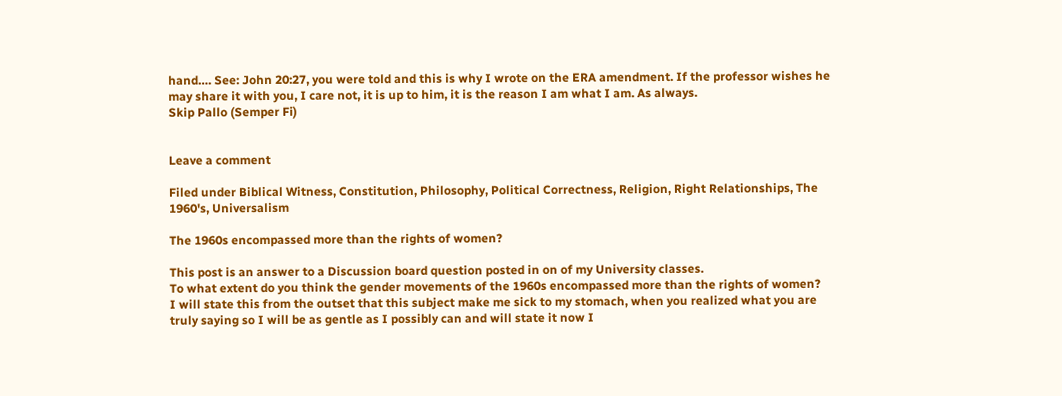hand…. See: John 20:27, you were told and this is why I wrote on the ERA amendment. If the professor wishes he may share it with you, I care not, it is up to him, it is the reason I am what I am. As always.
Skip Pallo (Semper Fi)


Leave a comment

Filed under Biblical Witness, Constitution, Philosophy, Political Correctness, Religion, Right Relationships, The 1960's, Universalism

The 1960s encompassed more than the rights of women?

This post is an answer to a Discussion board question posted in on of my University classes.
To what extent do you think the gender movements of the 1960s encompassed more than the rights of women?
I will state this from the outset that this subject make me sick to my stomach, when you realized what you are truly saying so I will be as gentle as I possibly can and will state it now I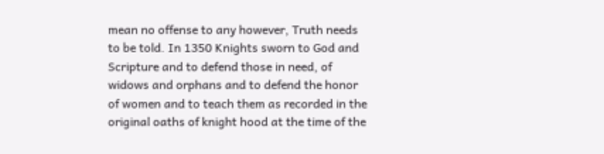mean no offense to any however, Truth needs to be told. In 1350 Knights sworn to God and Scripture and to defend those in need, of widows and orphans and to defend the honor of women and to teach them as recorded in the original oaths of knight hood at the time of the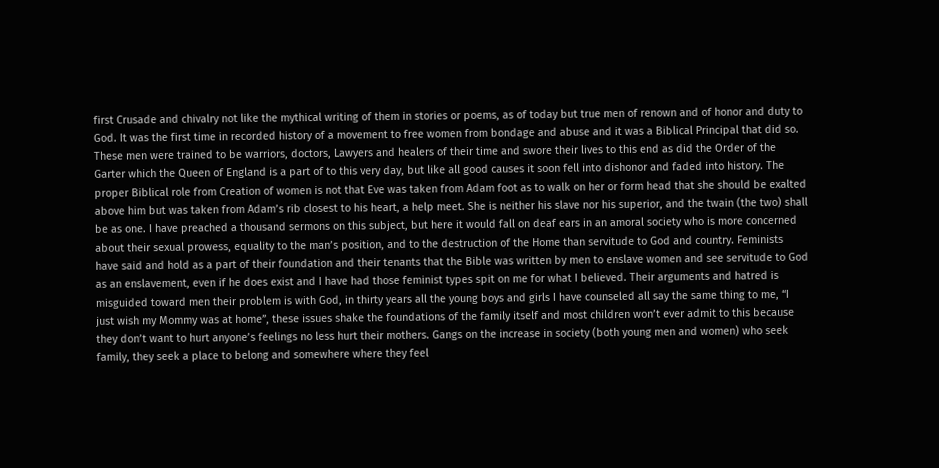first Crusade and chivalry not like the mythical writing of them in stories or poems, as of today but true men of renown and of honor and duty to God. It was the first time in recorded history of a movement to free women from bondage and abuse and it was a Biblical Principal that did so. These men were trained to be warriors, doctors, Lawyers and healers of their time and swore their lives to this end as did the Order of the Garter which the Queen of England is a part of to this very day, but like all good causes it soon fell into dishonor and faded into history. The proper Biblical role from Creation of women is not that Eve was taken from Adam foot as to walk on her or form head that she should be exalted above him but was taken from Adam’s rib closest to his heart, a help meet. She is neither his slave nor his superior, and the twain (the two) shall be as one. I have preached a thousand sermons on this subject, but here it would fall on deaf ears in an amoral society who is more concerned about their sexual prowess, equality to the man’s position, and to the destruction of the Home than servitude to God and country. Feminists have said and hold as a part of their foundation and their tenants that the Bible was written by men to enslave women and see servitude to God as an enslavement, even if he does exist and I have had those feminist types spit on me for what I believed. Their arguments and hatred is misguided toward men their problem is with God, in thirty years all the young boys and girls I have counseled all say the same thing to me, “I just wish my Mommy was at home”, these issues shake the foundations of the family itself and most children won’t ever admit to this because they don’t want to hurt anyone’s feelings no less hurt their mothers. Gangs on the increase in society (both young men and women) who seek family, they seek a place to belong and somewhere where they feel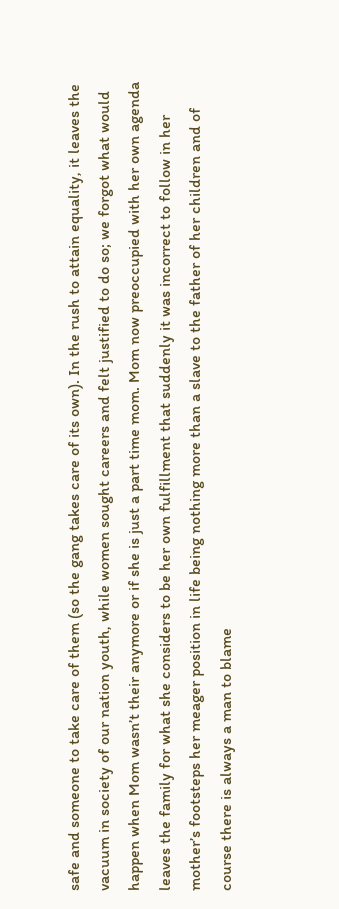safe and someone to take care of them (so the gang takes care of its own). In the rush to attain equality, it leaves the vacuum in society of our nation youth, while women sought careers and felt justified to do so; we forgot what would happen when Mom wasn’t their anymore or if she is just a part time mom. Mom now preoccupied with her own agenda leaves the family for what she considers to be her own fulfillment that suddenly it was incorrect to follow in her mother’s footsteps her meager position in life being nothing more than a slave to the father of her children and of course there is always a man to blame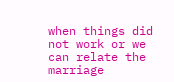when things did not work or we can relate the marriage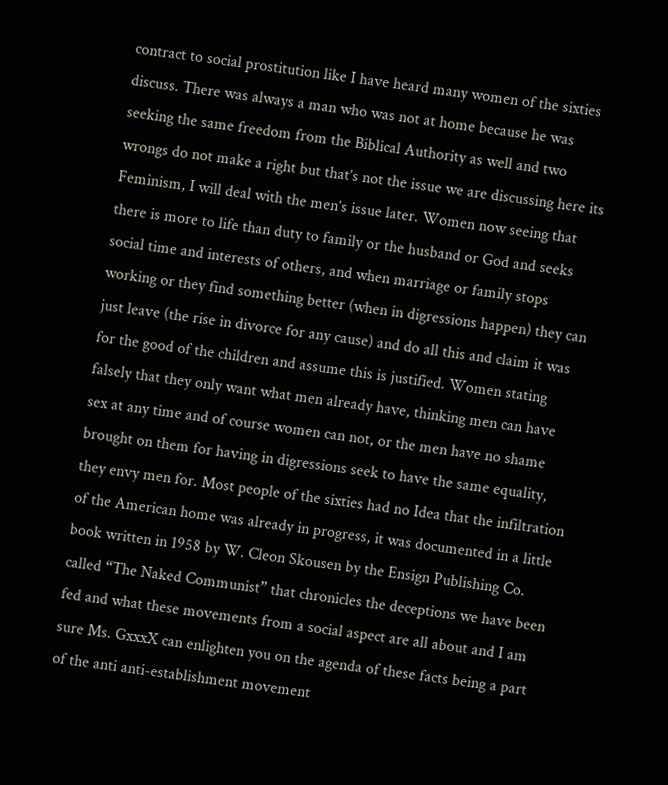contract to social prostitution like I have heard many women of the sixties discuss. There was always a man who was not at home because he was seeking the same freedom from the Biblical Authority as well and two wrongs do not make a right but that’s not the issue we are discussing here its Feminism, I will deal with the men’s issue later. Women now seeing that there is more to life than duty to family or the husband or God and seeks social time and interests of others, and when marriage or family stops working or they find something better (when in digressions happen) they can just leave (the rise in divorce for any cause) and do all this and claim it was for the good of the children and assume this is justified. Women stating falsely that they only want what men already have, thinking men can have sex at any time and of course women can not, or the men have no shame brought on them for having in digressions seek to have the same equality, they envy men for. Most people of the sixties had no Idea that the infiltration of the American home was already in progress, it was documented in a little book written in 1958 by W. Cleon Skousen by the Ensign Publishing Co. called “The Naked Communist” that chronicles the deceptions we have been fed and what these movements from a social aspect are all about and I am sure Ms. GxxxX can enlighten you on the agenda of these facts being a part of the anti anti-establishment movement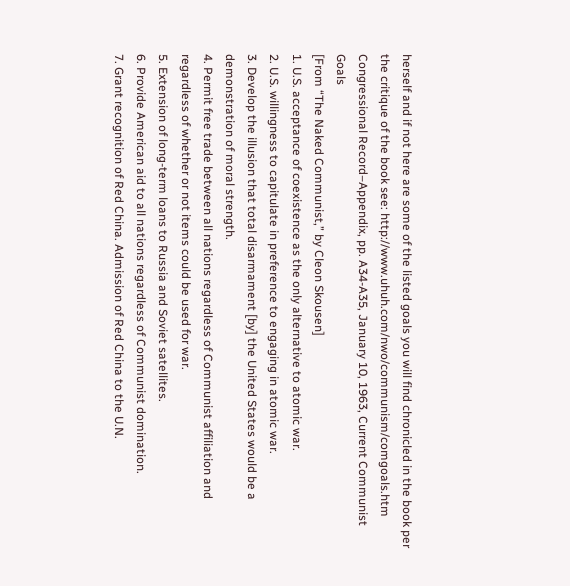herself and if not here are some of the listed goals you will find chronicled in the book per the critique of the book see: http://www.uhuh.com/nwo/communism/comgoals.htm Congressional Record–Appendix, pp. A34-A35, January 10, 1963, Current Communist Goals
[From “The Naked Communist,” by Cleon Skousen]
1. U.S. acceptance of coexistence as the only alternative to atomic war.
2. U.S. willingness to capitulate in preference to engaging in atomic war.
3. Develop the illusion that total disarmament [by] the United States would be a demonstration of moral strength.
4. Permit free trade between all nations regardless of Communist affiliation and regardless of whether or not items could be used for war.
5. Extension of long-term loans to Russia and Soviet satellites.
6. Provide American aid to all nations regardless of Communist domination.
7. Grant recognition of Red China. Admission of Red China to the U.N.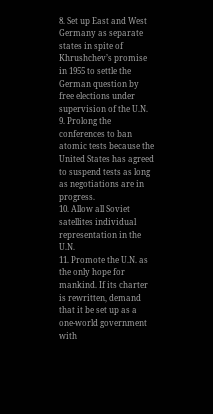8. Set up East and West Germany as separate states in spite of Khrushchev’s promise in 1955 to settle the German question by free elections under supervision of the U.N.
9. Prolong the conferences to ban atomic tests because the United States has agreed to suspend tests as long as negotiations are in progress.
10. Allow all Soviet satellites individual representation in the U.N.
11. Promote the U.N. as the only hope for mankind. If its charter is rewritten, demand that it be set up as a one-world government with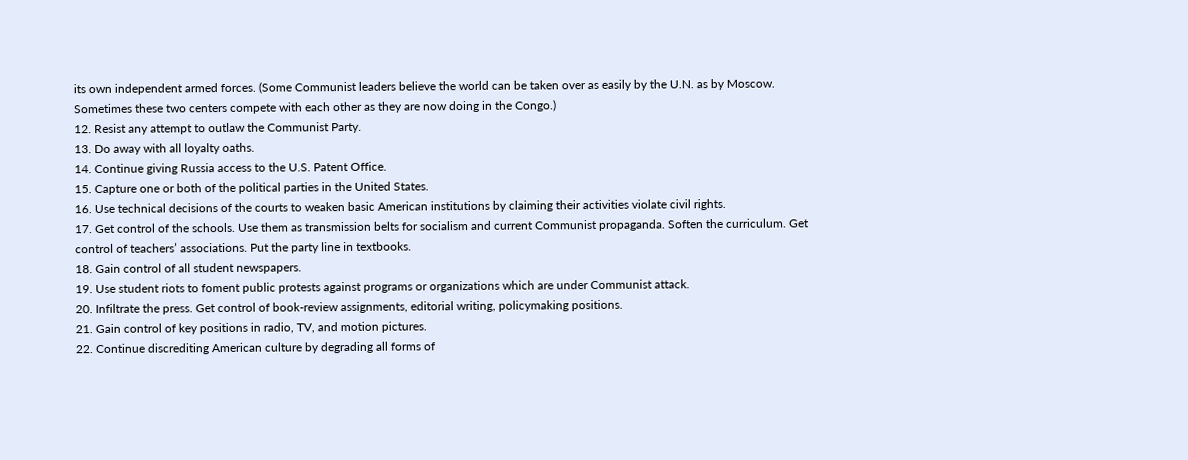its own independent armed forces. (Some Communist leaders believe the world can be taken over as easily by the U.N. as by Moscow. Sometimes these two centers compete with each other as they are now doing in the Congo.)
12. Resist any attempt to outlaw the Communist Party.
13. Do away with all loyalty oaths.
14. Continue giving Russia access to the U.S. Patent Office.
15. Capture one or both of the political parties in the United States.
16. Use technical decisions of the courts to weaken basic American institutions by claiming their activities violate civil rights.
17. Get control of the schools. Use them as transmission belts for socialism and current Communist propaganda. Soften the curriculum. Get control of teachers’ associations. Put the party line in textbooks.
18. Gain control of all student newspapers.
19. Use student riots to foment public protests against programs or organizations which are under Communist attack.
20. Infiltrate the press. Get control of book-review assignments, editorial writing, policymaking positions.
21. Gain control of key positions in radio, TV, and motion pictures.
22. Continue discrediting American culture by degrading all forms of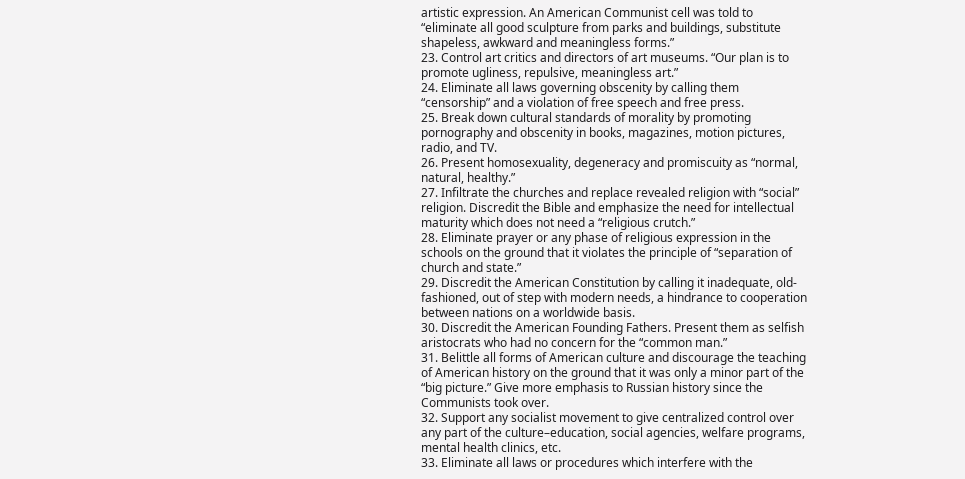artistic expression. An American Communist cell was told to “eliminate all good sculpture from parks and buildings, substitute shapeless, awkward and meaningless forms.”
23. Control art critics and directors of art museums. “Our plan is to promote ugliness, repulsive, meaningless art.”
24. Eliminate all laws governing obscenity by calling them “censorship” and a violation of free speech and free press.
25. Break down cultural standards of morality by promoting pornography and obscenity in books, magazines, motion pictures, radio, and TV.
26. Present homosexuality, degeneracy and promiscuity as “normal, natural, healthy.”
27. Infiltrate the churches and replace revealed religion with “social” religion. Discredit the Bible and emphasize the need for intellectual maturity which does not need a “religious crutch.”
28. Eliminate prayer or any phase of religious expression in the schools on the ground that it violates the principle of “separation of church and state.”
29. Discredit the American Constitution by calling it inadequate, old-fashioned, out of step with modern needs, a hindrance to cooperation between nations on a worldwide basis.
30. Discredit the American Founding Fathers. Present them as selfish aristocrats who had no concern for the “common man.”
31. Belittle all forms of American culture and discourage the teaching of American history on the ground that it was only a minor part of the “big picture.” Give more emphasis to Russian history since the Communists took over.
32. Support any socialist movement to give centralized control over any part of the culture–education, social agencies, welfare programs, mental health clinics, etc.
33. Eliminate all laws or procedures which interfere with the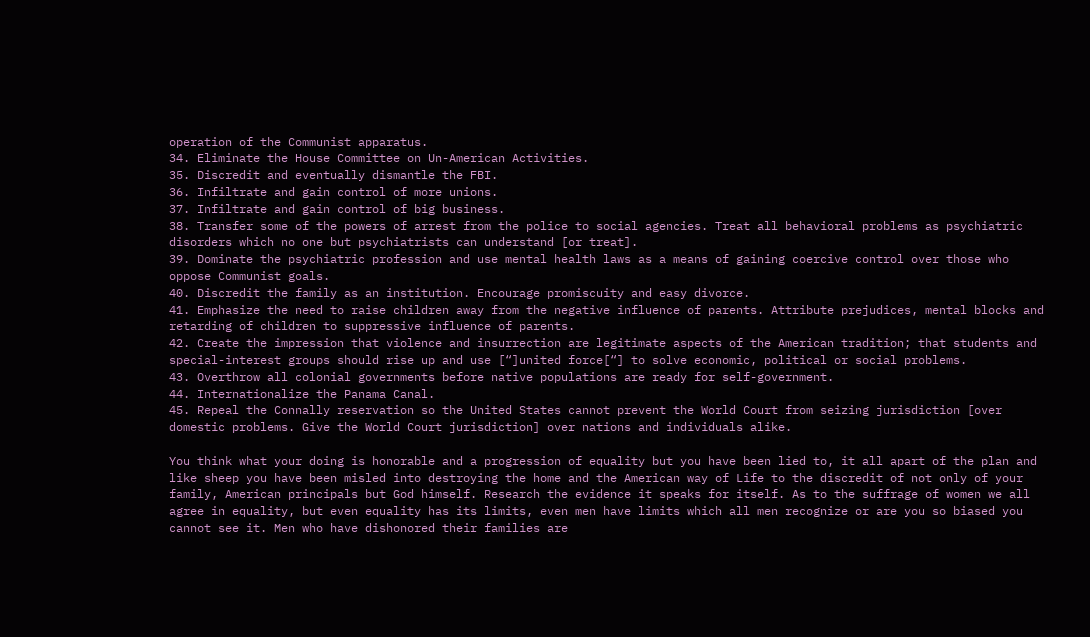operation of the Communist apparatus.
34. Eliminate the House Committee on Un-American Activities.
35. Discredit and eventually dismantle the FBI.
36. Infiltrate and gain control of more unions.
37. Infiltrate and gain control of big business.
38. Transfer some of the powers of arrest from the police to social agencies. Treat all behavioral problems as psychiatric disorders which no one but psychiatrists can understand [or treat].
39. Dominate the psychiatric profession and use mental health laws as a means of gaining coercive control over those who oppose Communist goals.
40. Discredit the family as an institution. Encourage promiscuity and easy divorce.
41. Emphasize the need to raise children away from the negative influence of parents. Attribute prejudices, mental blocks and retarding of children to suppressive influence of parents.
42. Create the impression that violence and insurrection are legitimate aspects of the American tradition; that students and special-interest groups should rise up and use [“]united force[“] to solve economic, political or social problems.
43. Overthrow all colonial governments before native populations are ready for self-government.
44. Internationalize the Panama Canal.
45. Repeal the Connally reservation so the United States cannot prevent the World Court from seizing jurisdiction [over domestic problems. Give the World Court jurisdiction] over nations and individuals alike.

You think what your doing is honorable and a progression of equality but you have been lied to, it all apart of the plan and like sheep you have been misled into destroying the home and the American way of Life to the discredit of not only of your family, American principals but God himself. Research the evidence it speaks for itself. As to the suffrage of women we all agree in equality, but even equality has its limits, even men have limits which all men recognize or are you so biased you cannot see it. Men who have dishonored their families are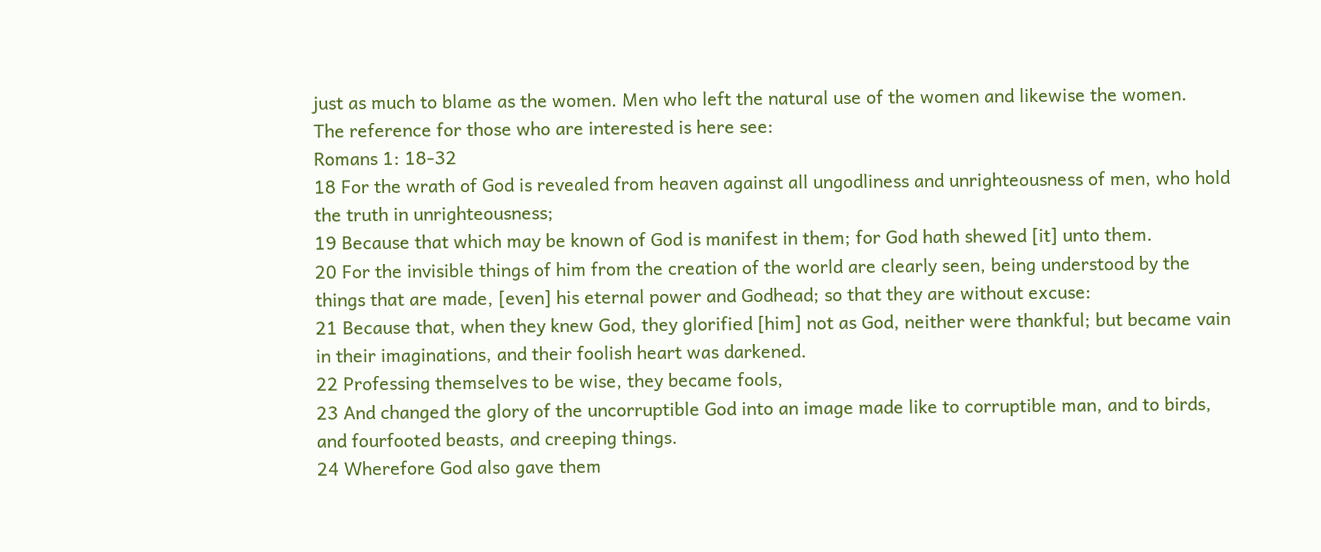just as much to blame as the women. Men who left the natural use of the women and likewise the women.
The reference for those who are interested is here see:
Romans 1: 18-32
18 For the wrath of God is revealed from heaven against all ungodliness and unrighteousness of men, who hold the truth in unrighteousness;
19 Because that which may be known of God is manifest in them; for God hath shewed [it] unto them.
20 For the invisible things of him from the creation of the world are clearly seen, being understood by the things that are made, [even] his eternal power and Godhead; so that they are without excuse:
21 Because that, when they knew God, they glorified [him] not as God, neither were thankful; but became vain in their imaginations, and their foolish heart was darkened.
22 Professing themselves to be wise, they became fools,
23 And changed the glory of the uncorruptible God into an image made like to corruptible man, and to birds, and fourfooted beasts, and creeping things.
24 Wherefore God also gave them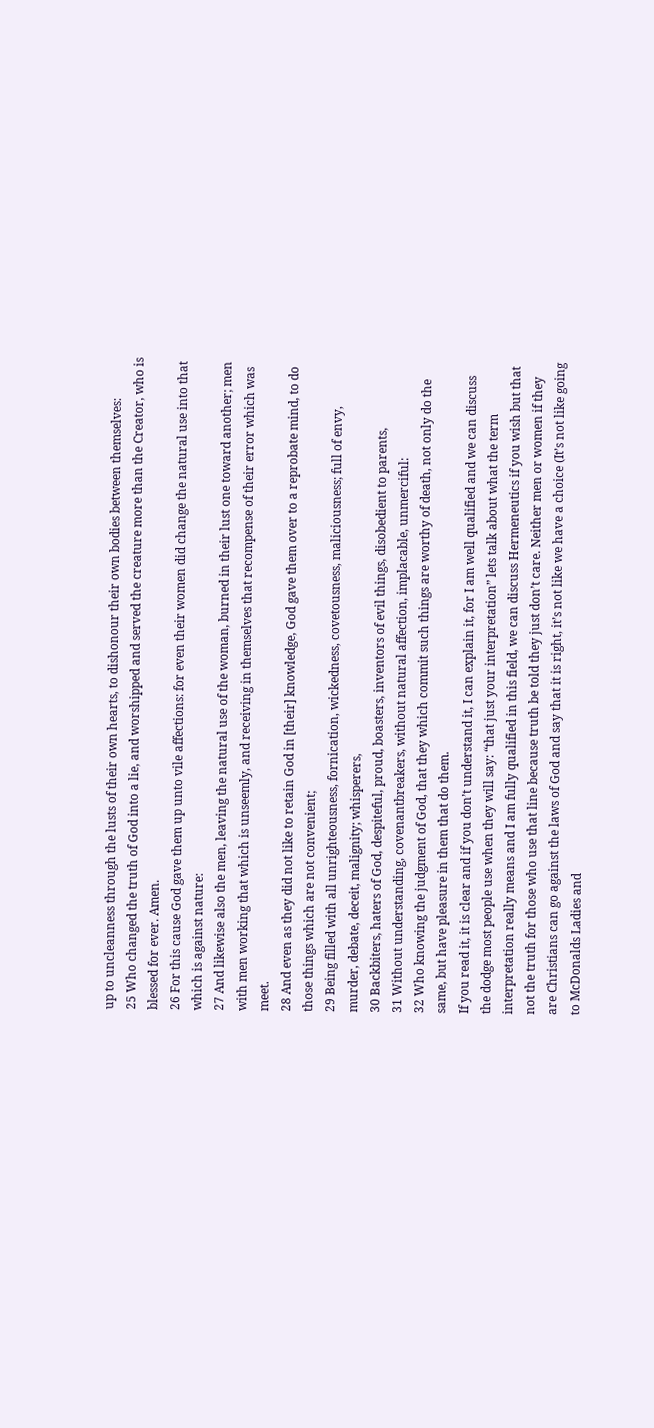up to uncleanness through the lusts of their own hearts, to dishonour their own bodies between themselves:
25 Who changed the truth of God into a lie, and worshipped and served the creature more than the Creator, who is blessed for ever. Amen.
26 For this cause God gave them up unto vile affections: for even their women did change the natural use into that which is against nature:
27 And likewise also the men, leaving the natural use of the woman, burned in their lust one toward another; men with men working that which is unseemly, and receiving in themselves that recompense of their error which was meet.
28 And even as they did not like to retain God in [their] knowledge, God gave them over to a reprobate mind, to do those things which are not convenient;
29 Being filled with all unrighteousness, fornication, wickedness, covetousness, maliciousness; full of envy, murder, debate, deceit, malignity; whisperers,
30 Backbiters, haters of God, despiteful, proud, boasters, inventors of evil things, disobedient to parents,
31 Without understanding, covenantbreakers, without natural affection, implacable, unmerciful:
32 Who knowing the judgment of God, that they which commit such things are worthy of death, not only do the same, but have pleasure in them that do them.
If you read it, it is clear and if you don’t understand it, I can explain it, for I am well qualified and we can discuss the dodge most people use when they will say: “that just your interpretation” lets talk about what the term interpretation really means and I am fully qualified in this field, we can discuss Hermeneutics if you wish but that not the truth for those who use that line because truth be told they just don’t care. Neither men or women if they are Christians can go against the laws of God and say that it is right, it’s not like we have a choice (It’s not like going to McDonalds Ladies and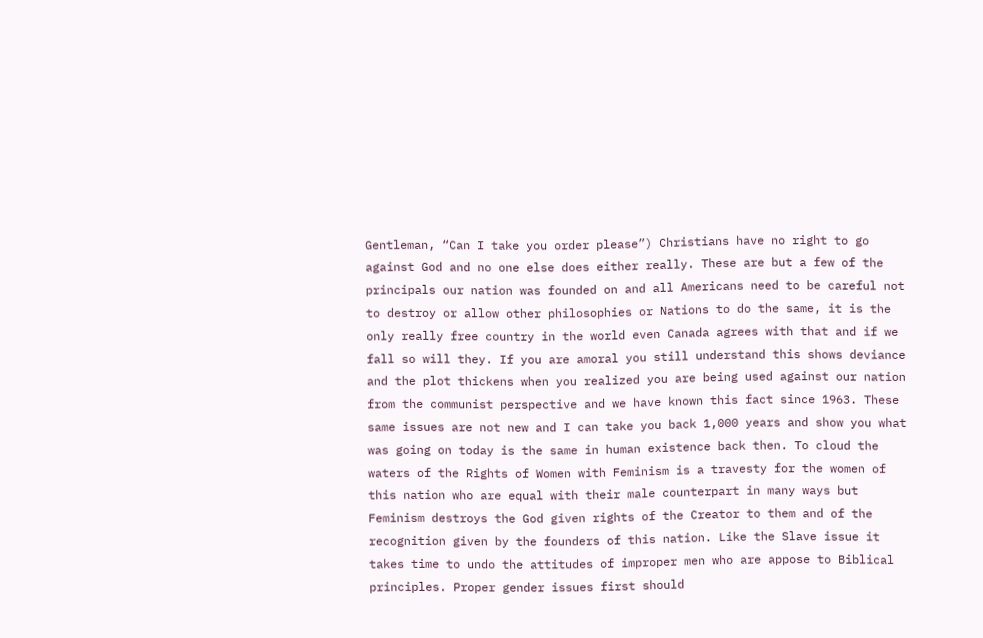Gentleman, “Can I take you order please”) Christians have no right to go against God and no one else does either really. These are but a few of the principals our nation was founded on and all Americans need to be careful not to destroy or allow other philosophies or Nations to do the same, it is the only really free country in the world even Canada agrees with that and if we fall so will they. If you are amoral you still understand this shows deviance and the plot thickens when you realized you are being used against our nation from the communist perspective and we have known this fact since 1963. These same issues are not new and I can take you back 1,000 years and show you what was going on today is the same in human existence back then. To cloud the waters of the Rights of Women with Feminism is a travesty for the women of this nation who are equal with their male counterpart in many ways but Feminism destroys the God given rights of the Creator to them and of the recognition given by the founders of this nation. Like the Slave issue it takes time to undo the attitudes of improper men who are appose to Biblical principles. Proper gender issues first should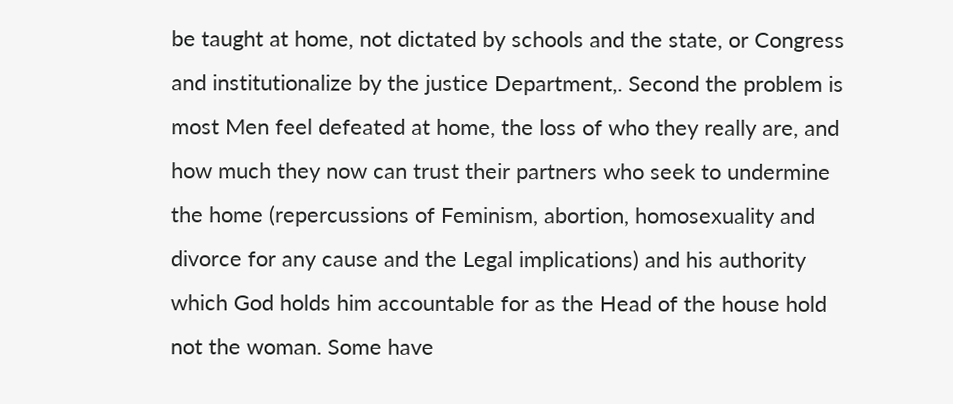be taught at home, not dictated by schools and the state, or Congress and institutionalize by the justice Department,. Second the problem is most Men feel defeated at home, the loss of who they really are, and how much they now can trust their partners who seek to undermine the home (repercussions of Feminism, abortion, homosexuality and divorce for any cause and the Legal implications) and his authority which God holds him accountable for as the Head of the house hold not the woman. Some have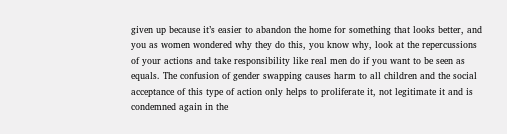given up because it’s easier to abandon the home for something that looks better, and you as women wondered why they do this, you know why, look at the repercussions of your actions and take responsibility like real men do if you want to be seen as equals. The confusion of gender swapping causes harm to all children and the social acceptance of this type of action only helps to proliferate it, not legitimate it and is condemned again in the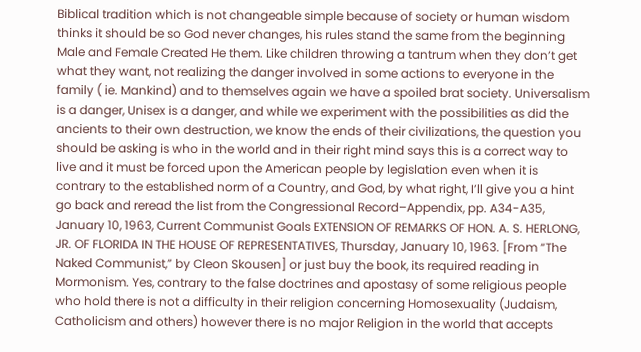Biblical tradition which is not changeable simple because of society or human wisdom thinks it should be so God never changes, his rules stand the same from the beginning Male and Female Created He them. Like children throwing a tantrum when they don’t get what they want, not realizing the danger involved in some actions to everyone in the family ( ie. Mankind) and to themselves again we have a spoiled brat society. Universalism is a danger, Unisex is a danger, and while we experiment with the possibilities as did the ancients to their own destruction, we know the ends of their civilizations, the question you should be asking is who in the world and in their right mind says this is a correct way to live and it must be forced upon the American people by legislation even when it is contrary to the established norm of a Country, and God, by what right, I’ll give you a hint go back and reread the list from the Congressional Record–Appendix, pp. A34-A35, January 10, 1963, Current Communist Goals EXTENSION OF REMARKS OF HON. A. S. HERLONG, JR. OF FLORIDA IN THE HOUSE OF REPRESENTATIVES, Thursday, January 10, 1963. [From “The Naked Communist,” by Cleon Skousen] or just buy the book, its required reading in Mormonism. Yes, contrary to the false doctrines and apostasy of some religious people who hold there is not a difficulty in their religion concerning Homosexuality (Judaism, Catholicism and others) however there is no major Religion in the world that accepts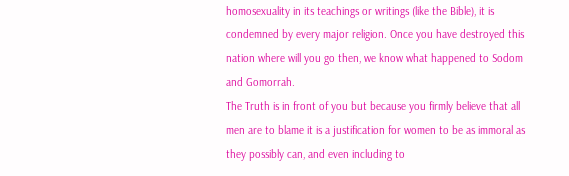homosexuality in its teachings or writings (like the Bible), it is condemned by every major religion. Once you have destroyed this nation where will you go then, we know what happened to Sodom and Gomorrah.
The Truth is in front of you but because you firmly believe that all men are to blame it is a justification for women to be as immoral as they possibly can, and even including to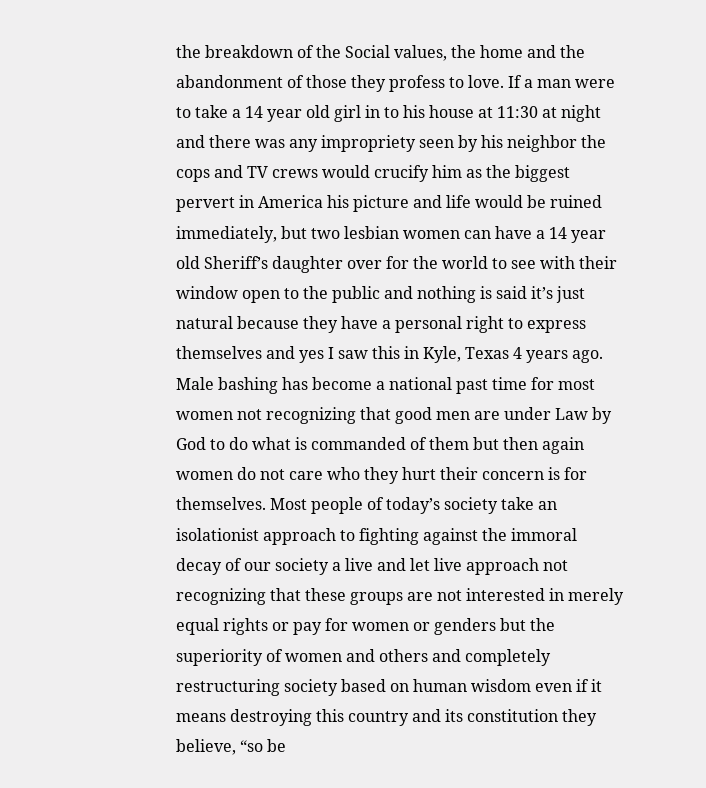the breakdown of the Social values, the home and the abandonment of those they profess to love. If a man were to take a 14 year old girl in to his house at 11:30 at night and there was any impropriety seen by his neighbor the cops and TV crews would crucify him as the biggest pervert in America his picture and life would be ruined immediately, but two lesbian women can have a 14 year old Sheriff’s daughter over for the world to see with their window open to the public and nothing is said it’s just natural because they have a personal right to express themselves and yes I saw this in Kyle, Texas 4 years ago. Male bashing has become a national past time for most women not recognizing that good men are under Law by God to do what is commanded of them but then again women do not care who they hurt their concern is for themselves. Most people of today’s society take an isolationist approach to fighting against the immoral decay of our society a live and let live approach not recognizing that these groups are not interested in merely equal rights or pay for women or genders but the superiority of women and others and completely restructuring society based on human wisdom even if it means destroying this country and its constitution they believe, “so be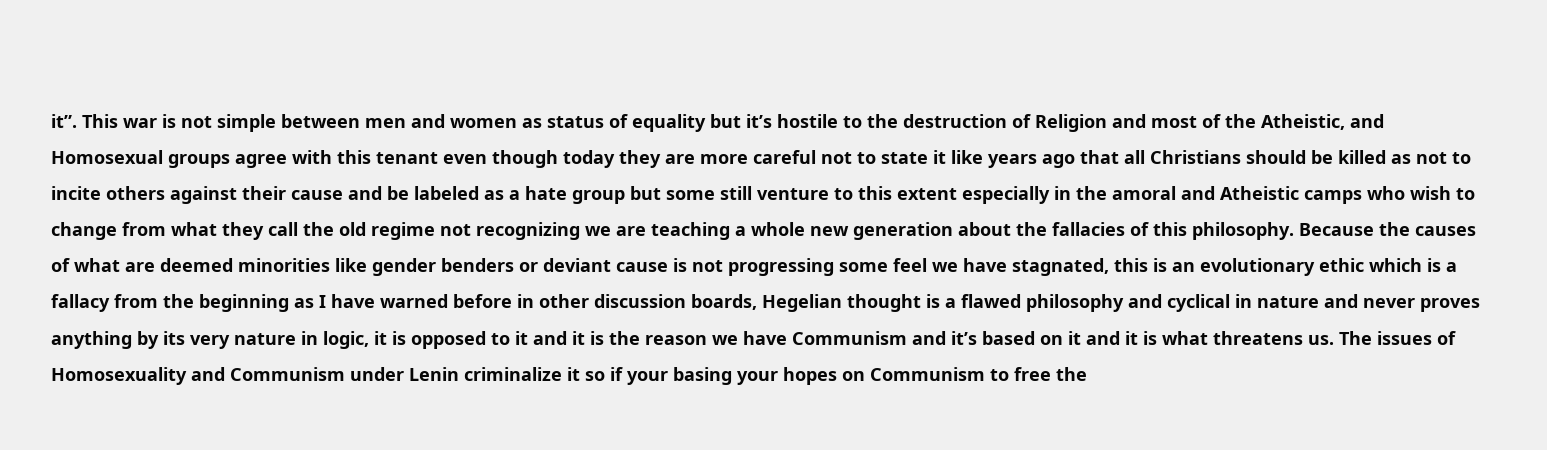it”. This war is not simple between men and women as status of equality but it’s hostile to the destruction of Religion and most of the Atheistic, and Homosexual groups agree with this tenant even though today they are more careful not to state it like years ago that all Christians should be killed as not to incite others against their cause and be labeled as a hate group but some still venture to this extent especially in the amoral and Atheistic camps who wish to change from what they call the old regime not recognizing we are teaching a whole new generation about the fallacies of this philosophy. Because the causes of what are deemed minorities like gender benders or deviant cause is not progressing some feel we have stagnated, this is an evolutionary ethic which is a fallacy from the beginning as I have warned before in other discussion boards, Hegelian thought is a flawed philosophy and cyclical in nature and never proves anything by its very nature in logic, it is opposed to it and it is the reason we have Communism and it’s based on it and it is what threatens us. The issues of Homosexuality and Communism under Lenin criminalize it so if your basing your hopes on Communism to free the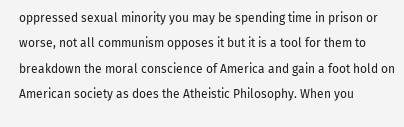oppressed sexual minority you may be spending time in prison or worse, not all communism opposes it but it is a tool for them to breakdown the moral conscience of America and gain a foot hold on American society as does the Atheistic Philosophy. When you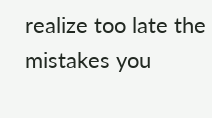realize too late the mistakes you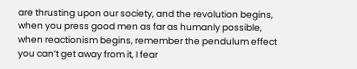are thrusting upon our society, and the revolution begins, when you press good men as far as humanly possible, when reactionism begins, remember the pendulum effect you can’t get away from it, I fear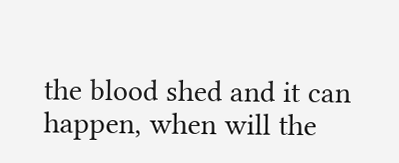the blood shed and it can happen, when will the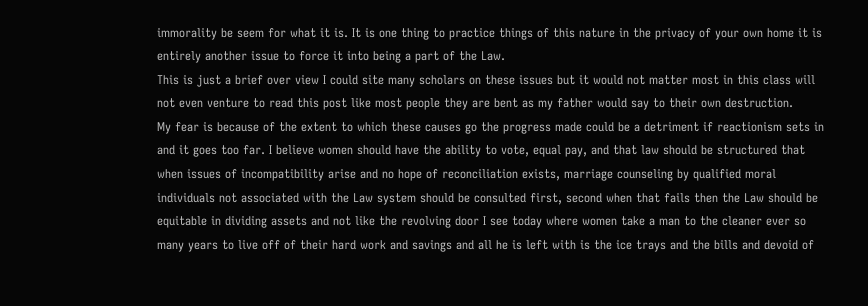immorality be seem for what it is. It is one thing to practice things of this nature in the privacy of your own home it is entirely another issue to force it into being a part of the Law.
This is just a brief over view I could site many scholars on these issues but it would not matter most in this class will not even venture to read this post like most people they are bent as my father would say to their own destruction.
My fear is because of the extent to which these causes go the progress made could be a detriment if reactionism sets in and it goes too far. I believe women should have the ability to vote, equal pay, and that law should be structured that when issues of incompatibility arise and no hope of reconciliation exists, marriage counseling by qualified moral individuals not associated with the Law system should be consulted first, second when that fails then the Law should be equitable in dividing assets and not like the revolving door I see today where women take a man to the cleaner ever so many years to live off of their hard work and savings and all he is left with is the ice trays and the bills and devoid of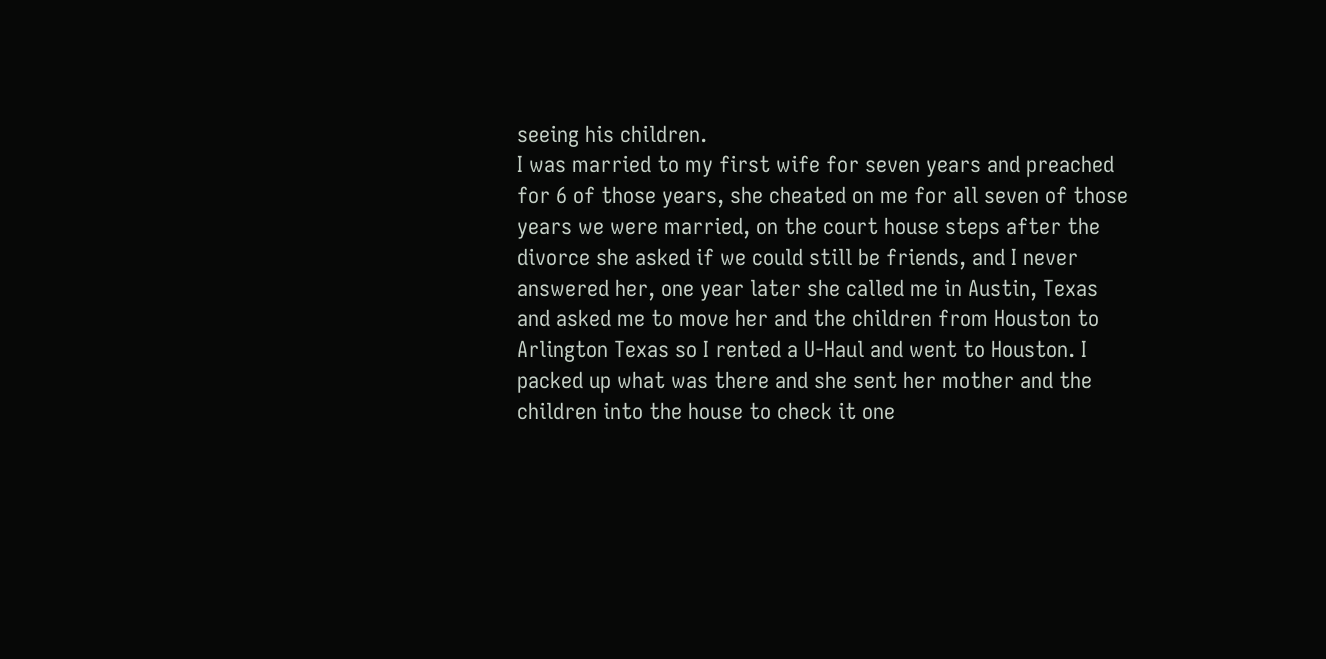seeing his children.
I was married to my first wife for seven years and preached for 6 of those years, she cheated on me for all seven of those years we were married, on the court house steps after the divorce she asked if we could still be friends, and I never answered her, one year later she called me in Austin, Texas and asked me to move her and the children from Houston to Arlington Texas so I rented a U-Haul and went to Houston. I packed up what was there and she sent her mother and the children into the house to check it one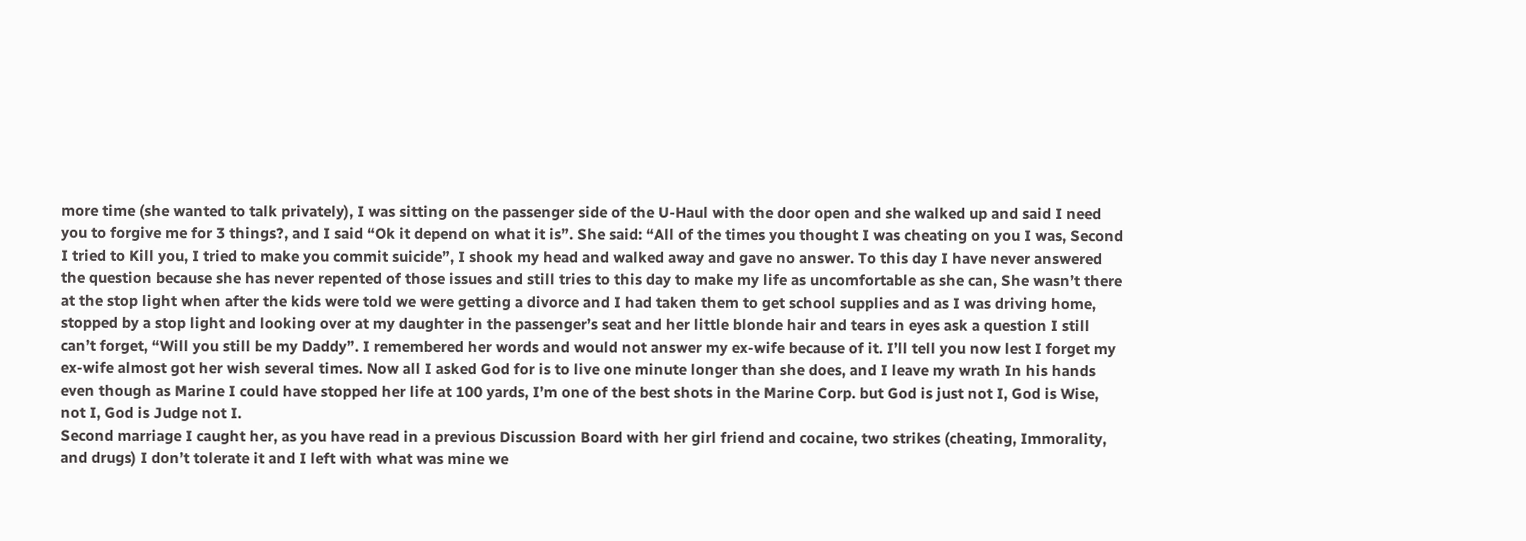more time (she wanted to talk privately), I was sitting on the passenger side of the U-Haul with the door open and she walked up and said I need you to forgive me for 3 things?, and I said “Ok it depend on what it is”. She said: “All of the times you thought I was cheating on you I was, Second I tried to Kill you, I tried to make you commit suicide”, I shook my head and walked away and gave no answer. To this day I have never answered the question because she has never repented of those issues and still tries to this day to make my life as uncomfortable as she can, She wasn’t there at the stop light when after the kids were told we were getting a divorce and I had taken them to get school supplies and as I was driving home, stopped by a stop light and looking over at my daughter in the passenger’s seat and her little blonde hair and tears in eyes ask a question I still can’t forget, “Will you still be my Daddy”. I remembered her words and would not answer my ex-wife because of it. I’ll tell you now lest I forget my ex-wife almost got her wish several times. Now all I asked God for is to live one minute longer than she does, and I leave my wrath In his hands even though as Marine I could have stopped her life at 100 yards, I’m one of the best shots in the Marine Corp. but God is just not I, God is Wise, not I, God is Judge not I.
Second marriage I caught her, as you have read in a previous Discussion Board with her girl friend and cocaine, two strikes (cheating, Immorality, and drugs) I don’t tolerate it and I left with what was mine we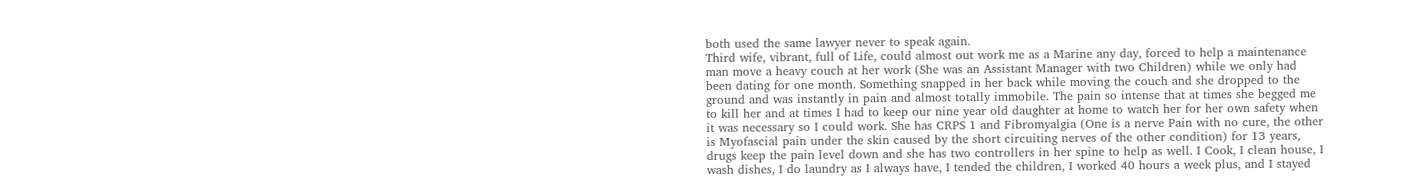both used the same lawyer never to speak again.
Third wife, vibrant, full of Life, could almost out work me as a Marine any day, forced to help a maintenance man move a heavy couch at her work (She was an Assistant Manager with two Children) while we only had been dating for one month. Something snapped in her back while moving the couch and she dropped to the ground and was instantly in pain and almost totally immobile. The pain so intense that at times she begged me to kill her and at times I had to keep our nine year old daughter at home to watch her for her own safety when it was necessary so I could work. She has CRPS 1 and Fibromyalgia (One is a nerve Pain with no cure, the other is Myofascial pain under the skin caused by the short circuiting nerves of the other condition) for 13 years, drugs keep the pain level down and she has two controllers in her spine to help as well. I Cook, I clean house, I wash dishes, I do laundry as I always have, I tended the children, I worked 40 hours a week plus, and I stayed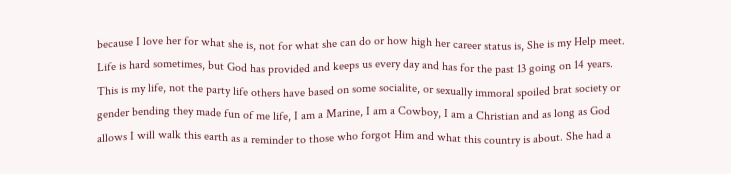because I love her for what she is, not for what she can do or how high her career status is, She is my Help meet. Life is hard sometimes, but God has provided and keeps us every day and has for the past 13 going on 14 years. This is my life, not the party life others have based on some socialite, or sexually immoral spoiled brat society or gender bending they made fun of me life, I am a Marine, I am a Cowboy, I am a Christian and as long as God allows I will walk this earth as a reminder to those who forgot Him and what this country is about. She had a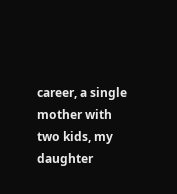career, a single mother with two kids, my daughter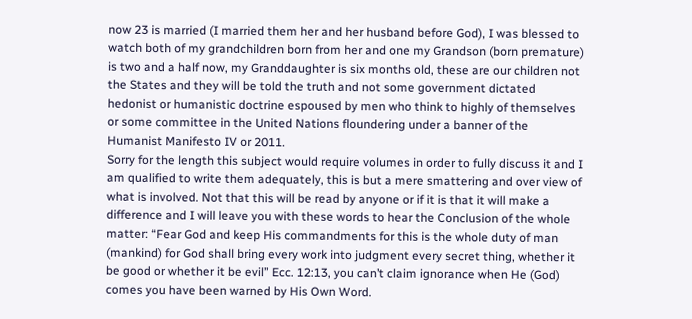now 23 is married (I married them her and her husband before God), I was blessed to watch both of my grandchildren born from her and one my Grandson (born premature) is two and a half now, my Granddaughter is six months old, these are our children not the States and they will be told the truth and not some government dictated hedonist or humanistic doctrine espoused by men who think to highly of themselves or some committee in the United Nations floundering under a banner of the Humanist Manifesto IV or 2011.
Sorry for the length this subject would require volumes in order to fully discuss it and I am qualified to write them adequately, this is but a mere smattering and over view of what is involved. Not that this will be read by anyone or if it is that it will make a difference and I will leave you with these words to hear the Conclusion of the whole matter: “Fear God and keep His commandments for this is the whole duty of man (mankind) for God shall bring every work into judgment every secret thing, whether it be good or whether it be evil” Ecc. 12:13, you can’t claim ignorance when He (God) comes you have been warned by His Own Word.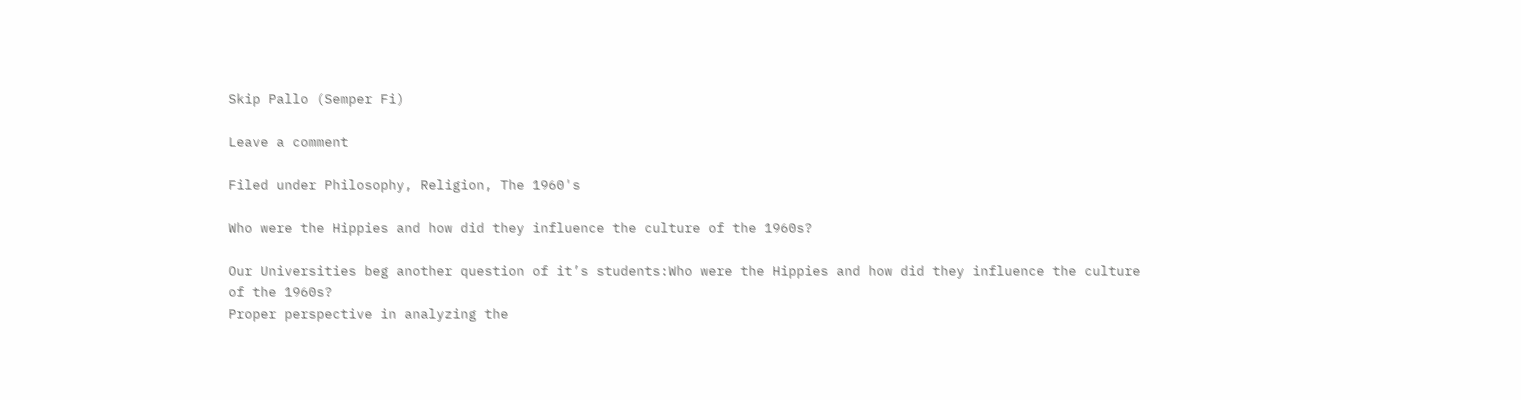Skip Pallo (Semper Fi)

Leave a comment

Filed under Philosophy, Religion, The 1960's

Who were the Hippies and how did they influence the culture of the 1960s?

Our Universities beg another question of it’s students:Who were the Hippies and how did they influence the culture of the 1960s?
Proper perspective in analyzing the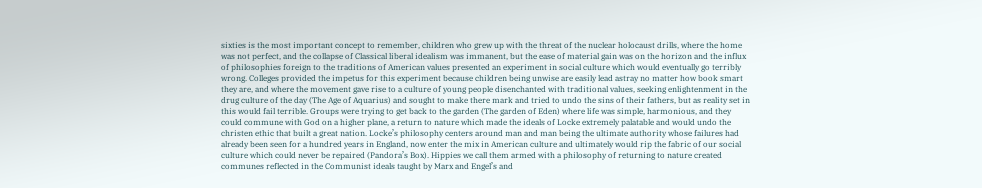sixties is the most important concept to remember, children who grew up with the threat of the nuclear holocaust drills, where the home was not perfect, and the collapse of Classical liberal idealism was immanent, but the ease of material gain was on the horizon and the influx of philosophies foreign to the traditions of American values presented an experiment in social culture which would eventually go terribly wrong. Colleges provided the impetus for this experiment because children being unwise are easily lead astray no matter how book smart they are, and where the movement gave rise to a culture of young people disenchanted with traditional values, seeking enlightenment in the drug culture of the day (The Age of Aquarius) and sought to make there mark and tried to undo the sins of their fathers, but as reality set in this would fail terrible. Groups were trying to get back to the garden (The garden of Eden) where life was simple, harmonious, and they could commune with God on a higher plane, a return to nature which made the ideals of Locke extremely palatable and would undo the christen ethic that built a great nation. Locke’s philosophy centers around man and man being the ultimate authority whose failures had already been seen for a hundred years in England, now enter the mix in American culture and ultimately would rip the fabric of our social culture which could never be repaired (Pandora’s Box). Hippies we call them armed with a philosophy of returning to nature created communes reflected in the Communist ideals taught by Marx and Engel’s and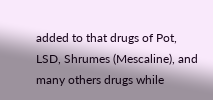added to that drugs of Pot, LSD, Shrumes (Mescaline), and many others drugs while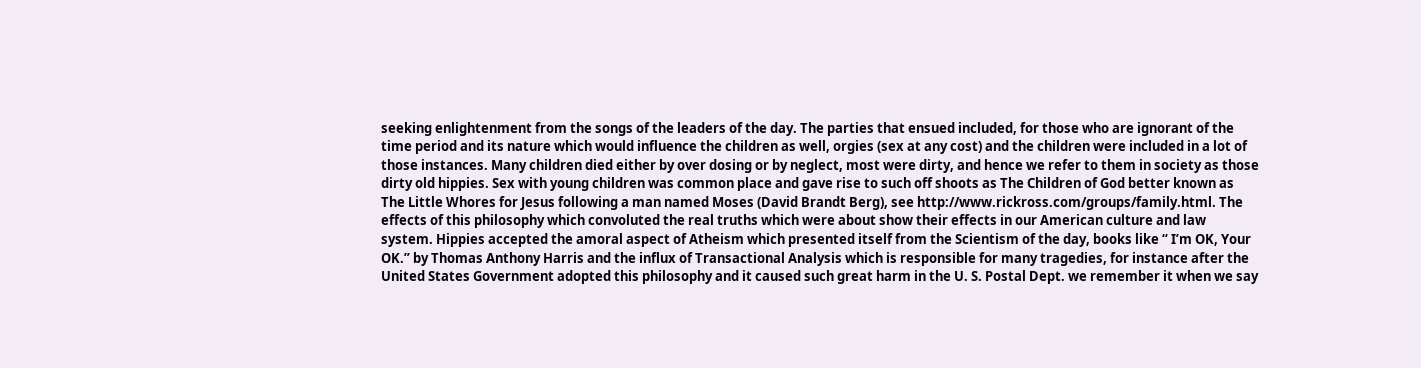seeking enlightenment from the songs of the leaders of the day. The parties that ensued included, for those who are ignorant of the time period and its nature which would influence the children as well, orgies (sex at any cost) and the children were included in a lot of those instances. Many children died either by over dosing or by neglect, most were dirty, and hence we refer to them in society as those dirty old hippies. Sex with young children was common place and gave rise to such off shoots as The Children of God better known as The Little Whores for Jesus following a man named Moses (David Brandt Berg), see http://www.rickross.com/groups/family.html. The effects of this philosophy which convoluted the real truths which were about show their effects in our American culture and law system. Hippies accepted the amoral aspect of Atheism which presented itself from the Scientism of the day, books like “ I’m OK, Your OK.” by Thomas Anthony Harris and the influx of Transactional Analysis which is responsible for many tragedies, for instance after the United States Government adopted this philosophy and it caused such great harm in the U. S. Postal Dept. we remember it when we say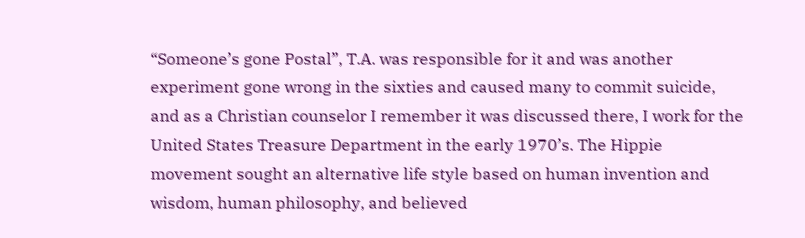“Someone’s gone Postal”, T.A. was responsible for it and was another experiment gone wrong in the sixties and caused many to commit suicide, and as a Christian counselor I remember it was discussed there, I work for the United States Treasure Department in the early 1970’s. The Hippie movement sought an alternative life style based on human invention and wisdom, human philosophy, and believed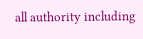all authority including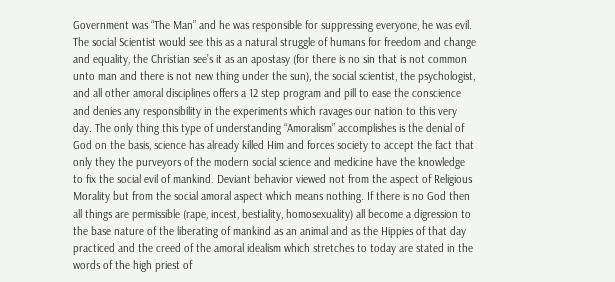Government was “The Man” and he was responsible for suppressing everyone, he was evil. The social Scientist would see this as a natural struggle of humans for freedom and change and equality, the Christian see’s it as an apostasy (for there is no sin that is not common unto man and there is not new thing under the sun), the social scientist, the psychologist, and all other amoral disciplines offers a 12 step program and pill to ease the conscience and denies any responsibility in the experiments which ravages our nation to this very day. The only thing this type of understanding “Amoralism” accomplishes is the denial of God on the basis, science has already killed Him and forces society to accept the fact that only they the purveyors of the modern social science and medicine have the knowledge to fix the social evil of mankind. Deviant behavior viewed not from the aspect of Religious Morality but from the social amoral aspect which means nothing. If there is no God then all things are permissible (rape, incest, bestiality, homosexuality) all become a digression to the base nature of the liberating of mankind as an animal and as the Hippies of that day practiced and the creed of the amoral idealism which stretches to today are stated in the words of the high priest of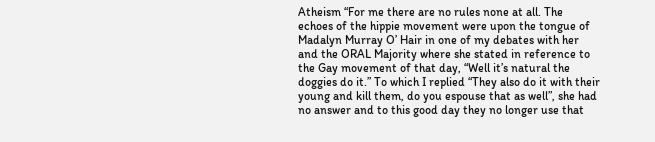Atheism “For me there are no rules none at all. The echoes of the hippie movement were upon the tongue of Madalyn Murray O’ Hair in one of my debates with her and the ORAL Majority where she stated in reference to the Gay movement of that day, “Well it’s natural the doggies do it.” To which I replied “They also do it with their young and kill them, do you espouse that as well”, she had no answer and to this good day they no longer use that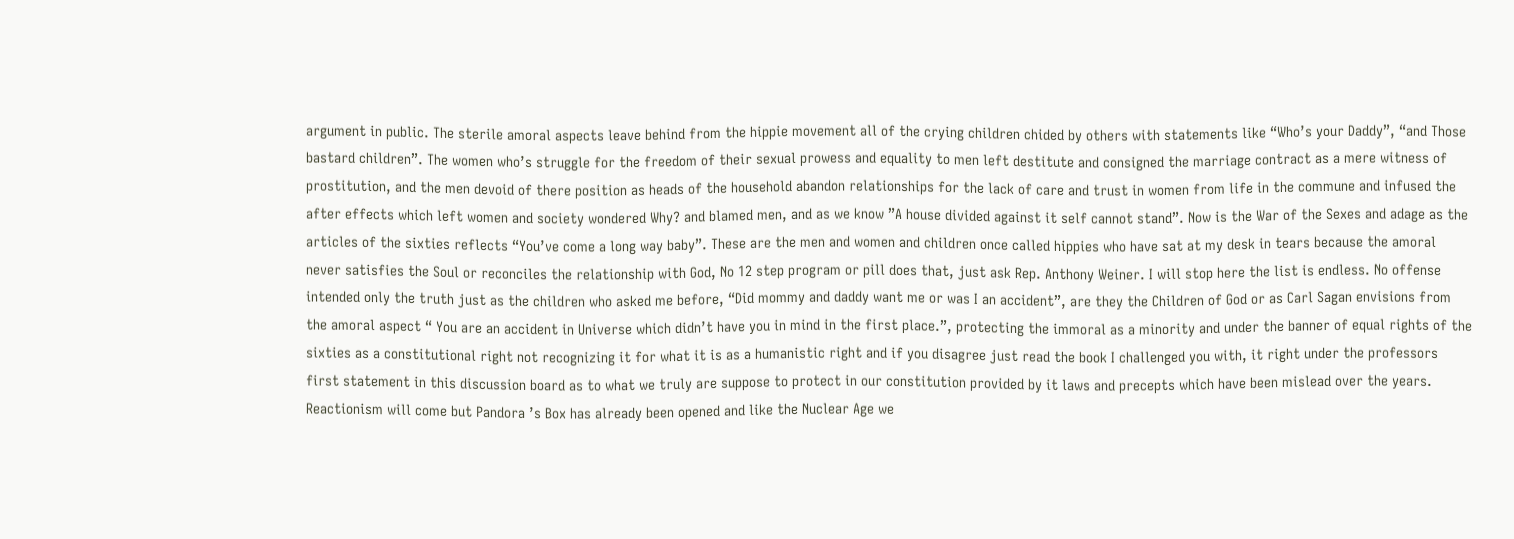argument in public. The sterile amoral aspects leave behind from the hippie movement all of the crying children chided by others with statements like “Who’s your Daddy”, “and Those bastard children”. The women who’s struggle for the freedom of their sexual prowess and equality to men left destitute and consigned the marriage contract as a mere witness of prostitution, and the men devoid of there position as heads of the household abandon relationships for the lack of care and trust in women from life in the commune and infused the after effects which left women and society wondered Why? and blamed men, and as we know ”A house divided against it self cannot stand”. Now is the War of the Sexes and adage as the articles of the sixties reflects “You’ve come a long way baby”. These are the men and women and children once called hippies who have sat at my desk in tears because the amoral never satisfies the Soul or reconciles the relationship with God, No 12 step program or pill does that, just ask Rep. Anthony Weiner. I will stop here the list is endless. No offense intended only the truth just as the children who asked me before, “Did mommy and daddy want me or was I an accident”, are they the Children of God or as Carl Sagan envisions from the amoral aspect “ You are an accident in Universe which didn’t have you in mind in the first place.”, protecting the immoral as a minority and under the banner of equal rights of the sixties as a constitutional right not recognizing it for what it is as a humanistic right and if you disagree just read the book I challenged you with, it right under the professors first statement in this discussion board as to what we truly are suppose to protect in our constitution provided by it laws and precepts which have been mislead over the years. Reactionism will come but Pandora ’s Box has already been opened and like the Nuclear Age we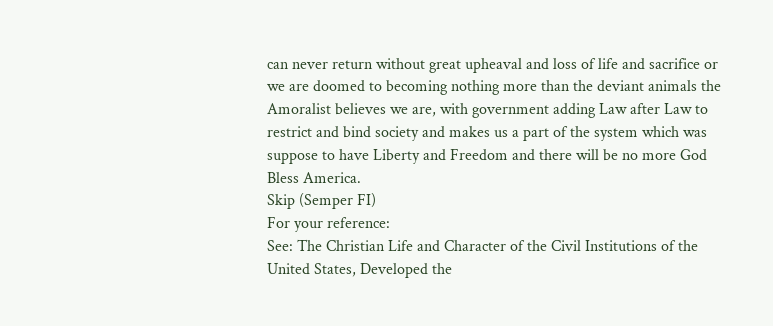can never return without great upheaval and loss of life and sacrifice or we are doomed to becoming nothing more than the deviant animals the Amoralist believes we are, with government adding Law after Law to restrict and bind society and makes us a part of the system which was suppose to have Liberty and Freedom and there will be no more God Bless America.
Skip (Semper FI)
For your reference:
See: The Christian Life and Character of the Civil Institutions of the United States, Developed the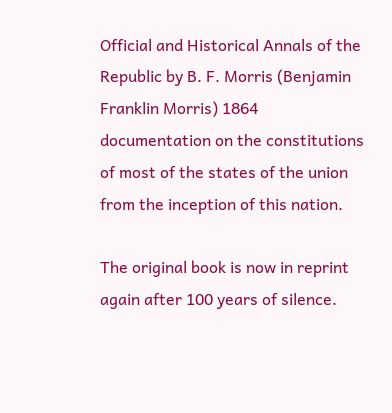Official and Historical Annals of the Republic by B. F. Morris (Benjamin Franklin Morris) 1864 documentation on the constitutions of most of the states of the union from the inception of this nation.

The original book is now in reprint again after 100 years of silence.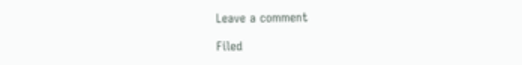Leave a comment

Filed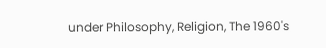under Philosophy, Religion, The 1960's